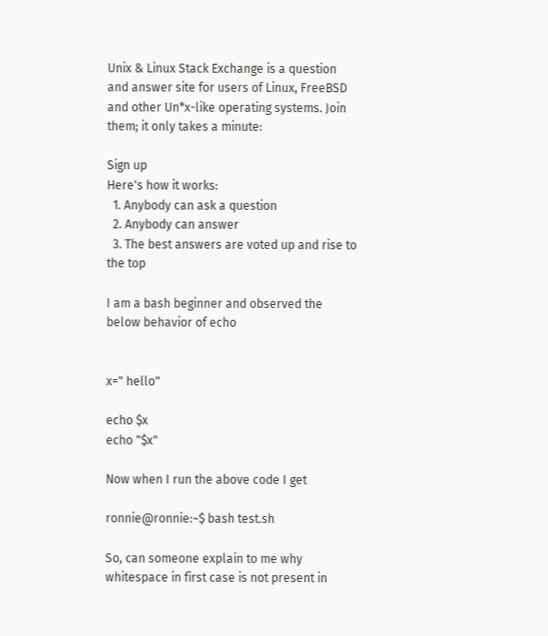Unix & Linux Stack Exchange is a question and answer site for users of Linux, FreeBSD and other Un*x-like operating systems. Join them; it only takes a minute:

Sign up
Here's how it works:
  1. Anybody can ask a question
  2. Anybody can answer
  3. The best answers are voted up and rise to the top

I am a bash beginner and observed the below behavior of echo


x=" hello"

echo $x
echo "$x"

Now when I run the above code I get

ronnie@ronnie:~$ bash test.sh

So, can someone explain to me why whitespace in first case is not present in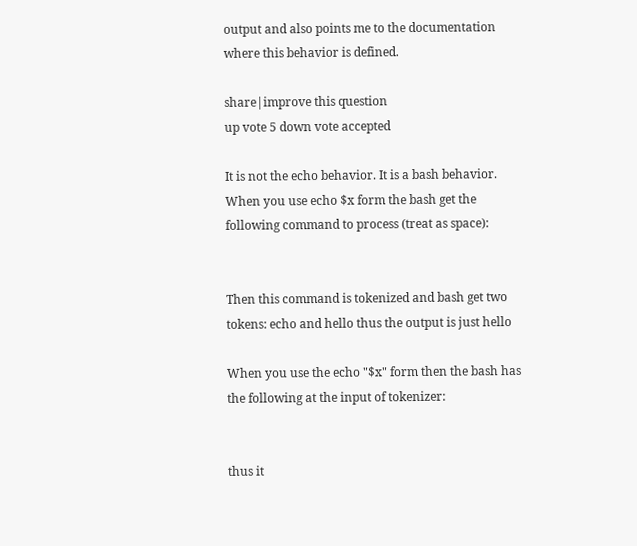output and also points me to the documentation where this behavior is defined.

share|improve this question
up vote 5 down vote accepted

It is not the echo behavior. It is a bash behavior. When you use echo $x form the bash get the following command to process (treat as space):


Then this command is tokenized and bash get two tokens: echo and hello thus the output is just hello

When you use the echo "$x" form then the bash has the following at the input of tokenizer:


thus it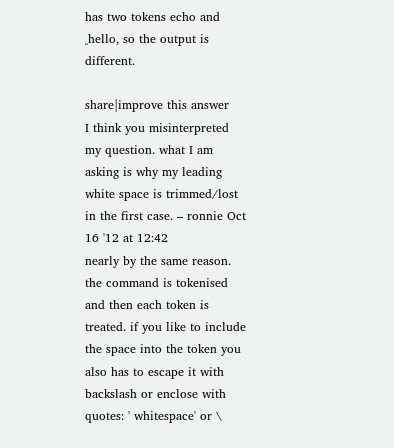has two tokens echo and ␣hello, so the output is different.

share|improve this answer
I think you misinterpreted my question. what I am asking is why my leading white space is trimmed/lost in the first case. – ronnie Oct 16 '12 at 12:42
nearly by the same reason. the command is tokenised and then each token is treated. if you like to include the space into the token you also has to escape it with backslash or enclose with quotes: ' whitespace' or \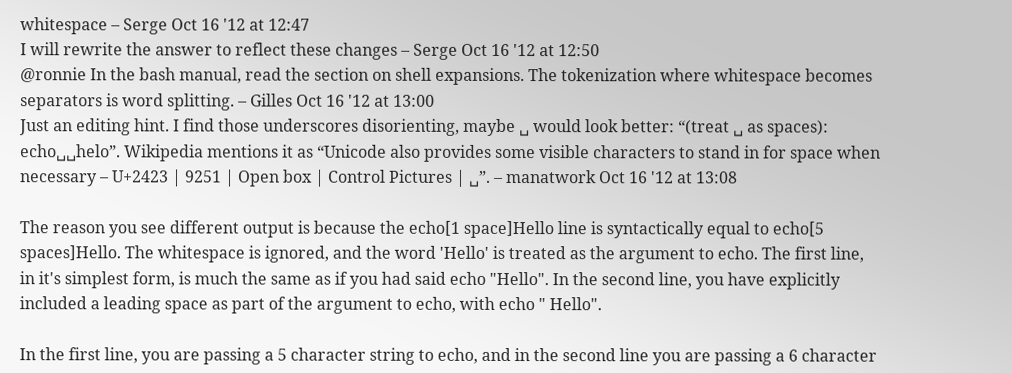whitespace – Serge Oct 16 '12 at 12:47
I will rewrite the answer to reflect these changes – Serge Oct 16 '12 at 12:50
@ronnie In the bash manual, read the section on shell expansions. The tokenization where whitespace becomes separators is word splitting. – Gilles Oct 16 '12 at 13:00
Just an editing hint. I find those underscores disorienting, maybe ␣ would look better: “(treat ␣ as spaces): echo␣␣helo”. Wikipedia mentions it as “Unicode also provides some visible characters to stand in for space when necessary – U+2423 | 9251 | Open box | Control Pictures | ␣”. – manatwork Oct 16 '12 at 13:08

The reason you see different output is because the echo[1 space]Hello line is syntactically equal to echo[5 spaces]Hello. The whitespace is ignored, and the word 'Hello' is treated as the argument to echo. The first line, in it's simplest form, is much the same as if you had said echo "Hello". In the second line, you have explicitly included a leading space as part of the argument to echo, with echo " Hello".

In the first line, you are passing a 5 character string to echo, and in the second line you are passing a 6 character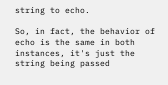string to echo.

So, in fact, the behavior of echo is the same in both instances, it's just the string being passed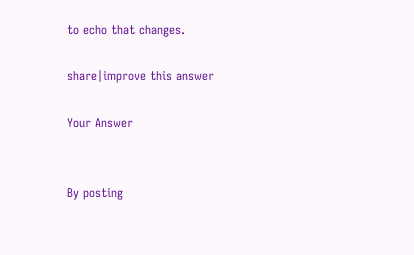to echo that changes.

share|improve this answer

Your Answer


By posting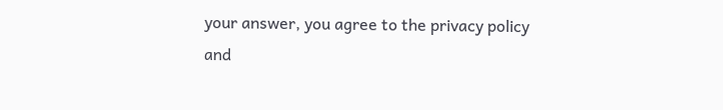your answer, you agree to the privacy policy and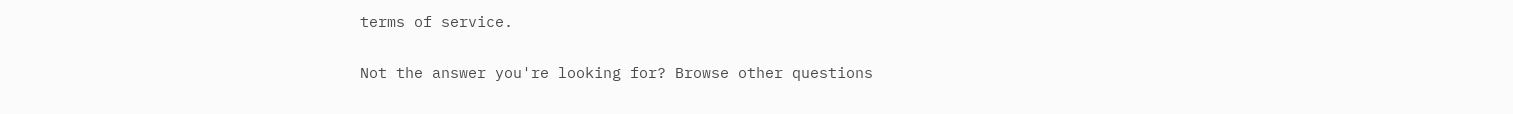terms of service.

Not the answer you're looking for? Browse other questions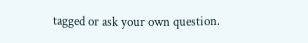tagged or ask your own question.